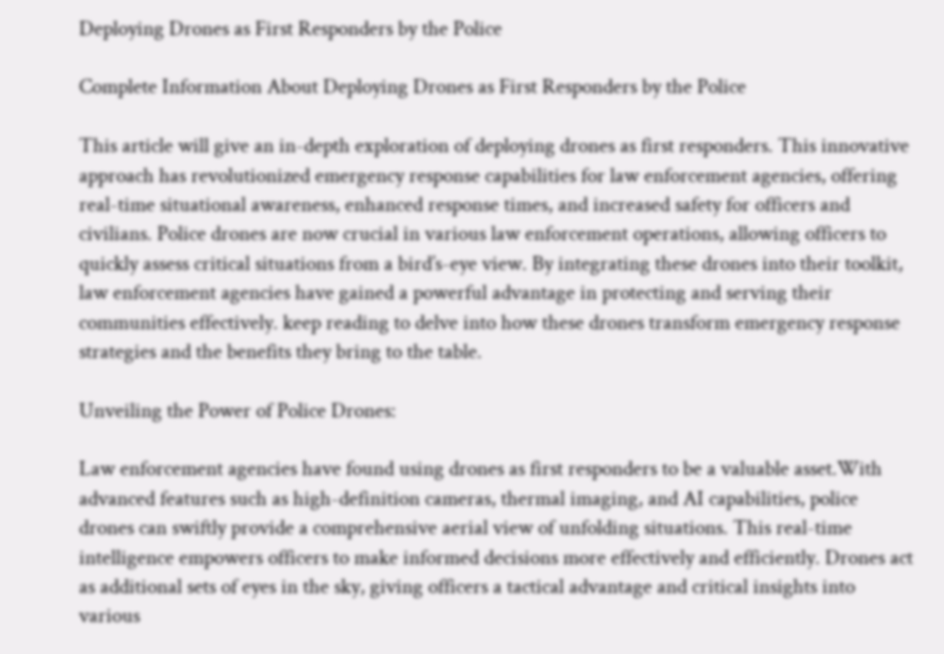Deploying Drones as First Responders by the Police

Complete Information About Deploying Drones as First Responders by the Police

This article will give an in-depth exploration of deploying drones as first responders. This innovative approach has revolutionized emergency response capabilities for law enforcement agencies, offering real-time situational awareness, enhanced response times, and increased safety for officers and civilians. Police drones are now crucial in various law enforcement operations, allowing officers to quickly assess critical situations from a bird’s-eye view. By integrating these drones into their toolkit, law enforcement agencies have gained a powerful advantage in protecting and serving their communities effectively. keep reading to delve into how these drones transform emergency response strategies and the benefits they bring to the table.

Unveiling the Power of Police Drones:

Law enforcement agencies have found using drones as first responders to be a valuable asset.With advanced features such as high-definition cameras, thermal imaging, and AI capabilities, police drones can swiftly provide a comprehensive aerial view of unfolding situations. This real-time intelligence empowers officers to make informed decisions more effectively and efficiently. Drones act as additional sets of eyes in the sky, giving officers a tactical advantage and critical insights into various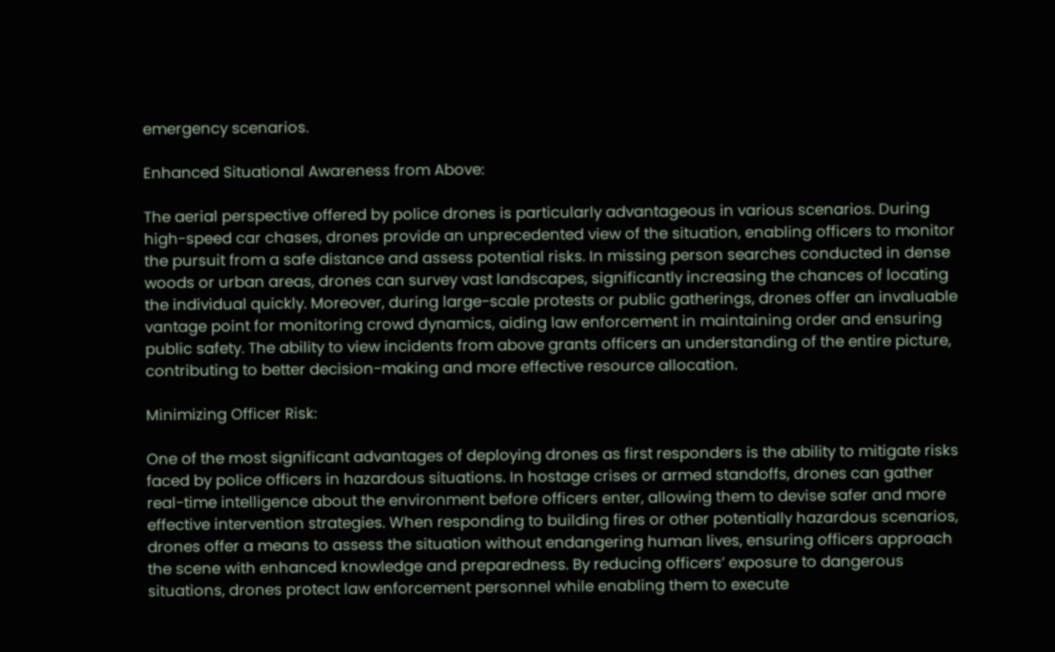emergency scenarios.

Enhanced Situational Awareness from Above:

The aerial perspective offered by police drones is particularly advantageous in various scenarios. During high-speed car chases, drones provide an unprecedented view of the situation, enabling officers to monitor the pursuit from a safe distance and assess potential risks. In missing person searches conducted in dense woods or urban areas, drones can survey vast landscapes, significantly increasing the chances of locating the individual quickly. Moreover, during large-scale protests or public gatherings, drones offer an invaluable vantage point for monitoring crowd dynamics, aiding law enforcement in maintaining order and ensuring public safety. The ability to view incidents from above grants officers an understanding of the entire picture, contributing to better decision-making and more effective resource allocation.

Minimizing Officer Risk:

One of the most significant advantages of deploying drones as first responders is the ability to mitigate risks faced by police officers in hazardous situations. In hostage crises or armed standoffs, drones can gather real-time intelligence about the environment before officers enter, allowing them to devise safer and more effective intervention strategies. When responding to building fires or other potentially hazardous scenarios, drones offer a means to assess the situation without endangering human lives, ensuring officers approach the scene with enhanced knowledge and preparedness. By reducing officers’ exposure to dangerous situations, drones protect law enforcement personnel while enabling them to execute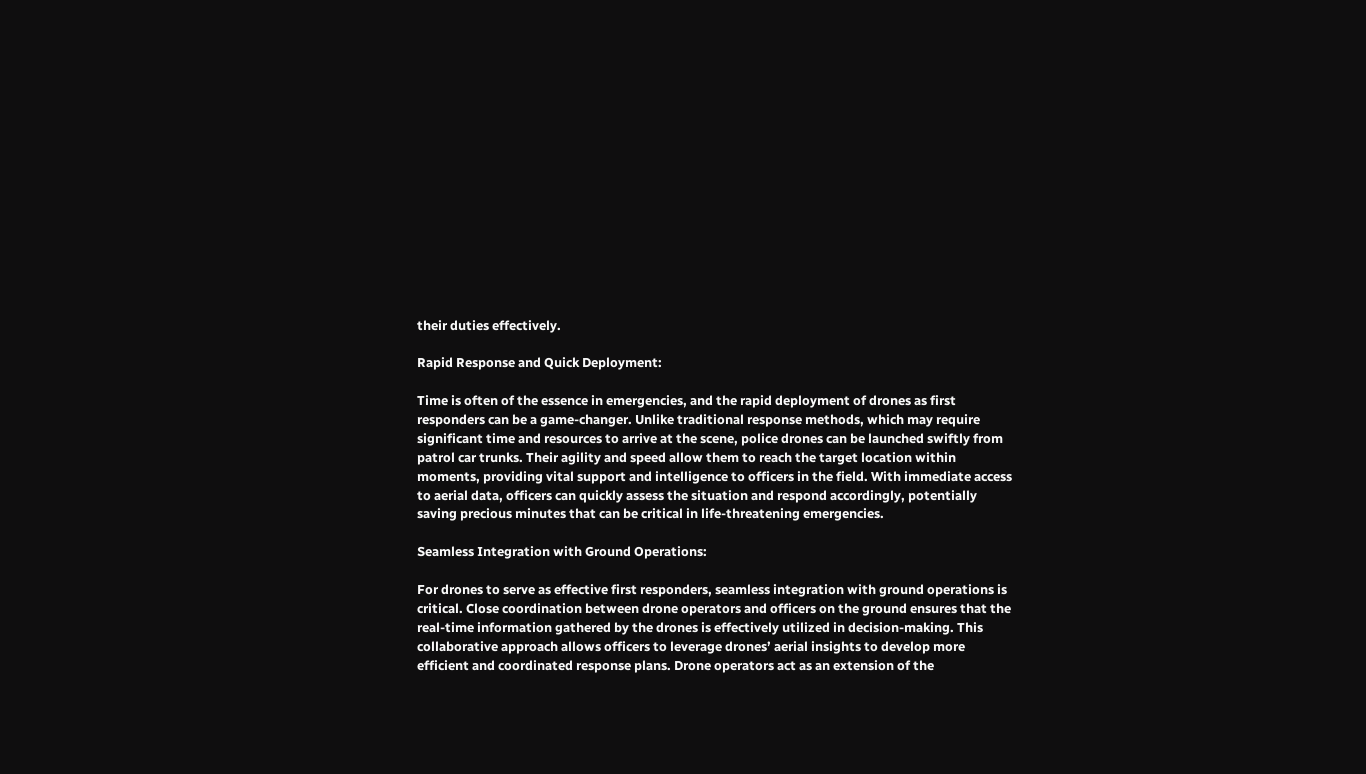their duties effectively.

Rapid Response and Quick Deployment:

Time is often of the essence in emergencies, and the rapid deployment of drones as first responders can be a game-changer. Unlike traditional response methods, which may require significant time and resources to arrive at the scene, police drones can be launched swiftly from patrol car trunks. Their agility and speed allow them to reach the target location within moments, providing vital support and intelligence to officers in the field. With immediate access to aerial data, officers can quickly assess the situation and respond accordingly, potentially saving precious minutes that can be critical in life-threatening emergencies.

Seamless Integration with Ground Operations:

For drones to serve as effective first responders, seamless integration with ground operations is critical. Close coordination between drone operators and officers on the ground ensures that the real-time information gathered by the drones is effectively utilized in decision-making. This collaborative approach allows officers to leverage drones’ aerial insights to develop more efficient and coordinated response plans. Drone operators act as an extension of the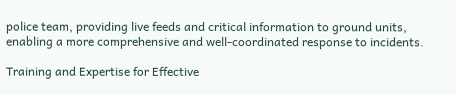police team, providing live feeds and critical information to ground units, enabling a more comprehensive and well-coordinated response to incidents.

Training and Expertise for Effective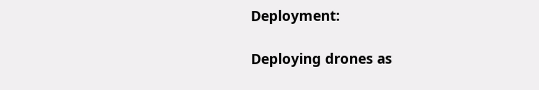Deployment:

Deploying drones as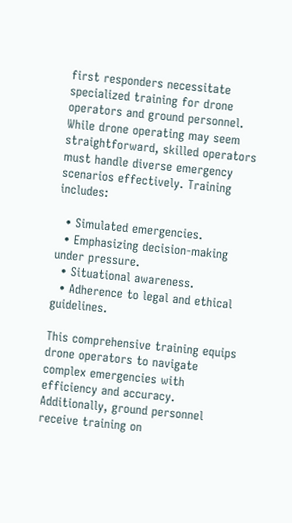first responders necessitate specialized training for drone operators and ground personnel. While drone operating may seem straightforward, skilled operators must handle diverse emergency scenarios effectively. Training includes:

  • Simulated emergencies.
  • Emphasizing decision-making under pressure.
  • Situational awareness.
  • Adherence to legal and ethical guidelines.

This comprehensive training equips drone operators to navigate complex emergencies with efficiency and accuracy. Additionally, ground personnel receive training on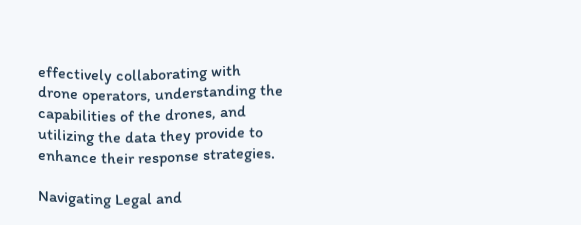effectively collaborating with drone operators, understanding the capabilities of the drones, and utilizing the data they provide to enhance their response strategies.

Navigating Legal and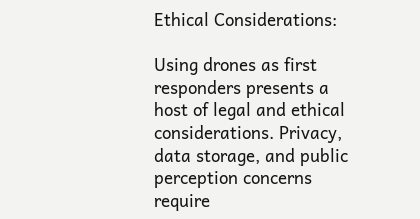Ethical Considerations:

Using drones as first responders presents a host of legal and ethical considerations. Privacy, data storage, and public perception concerns require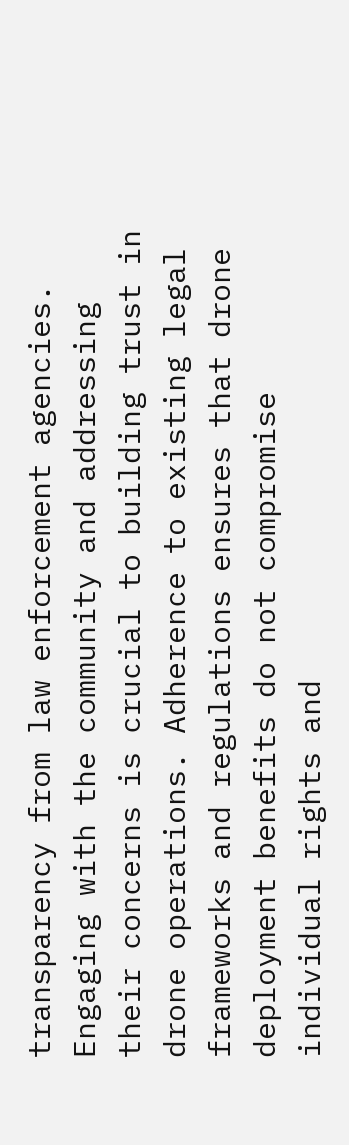transparency from law enforcement agencies. Engaging with the community and addressing their concerns is crucial to building trust in drone operations. Adherence to existing legal frameworks and regulations ensures that drone deployment benefits do not compromise individual rights and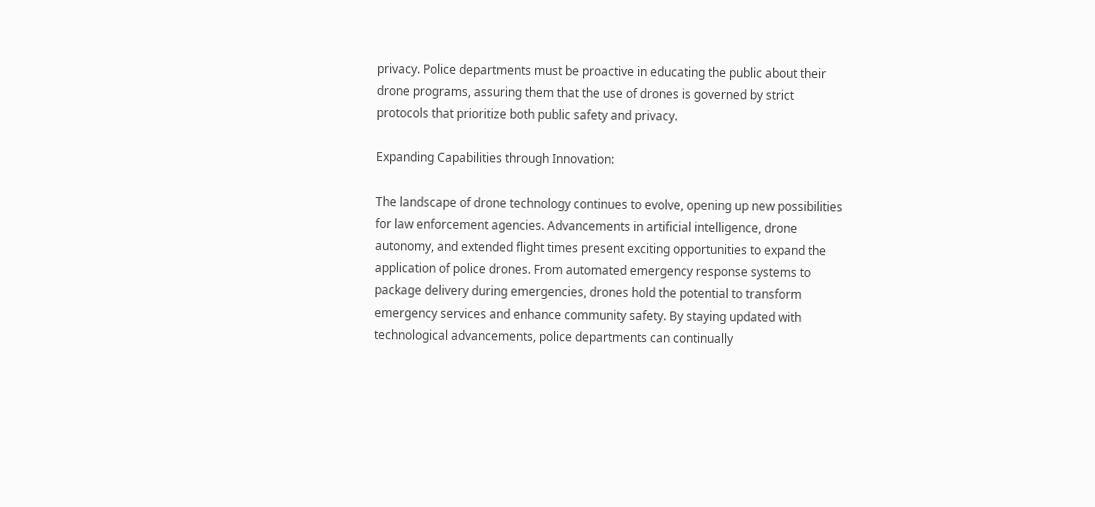privacy. Police departments must be proactive in educating the public about their drone programs, assuring them that the use of drones is governed by strict protocols that prioritize both public safety and privacy.

Expanding Capabilities through Innovation:

The landscape of drone technology continues to evolve, opening up new possibilities for law enforcement agencies. Advancements in artificial intelligence, drone autonomy, and extended flight times present exciting opportunities to expand the application of police drones. From automated emergency response systems to package delivery during emergencies, drones hold the potential to transform emergency services and enhance community safety. By staying updated with technological advancements, police departments can continually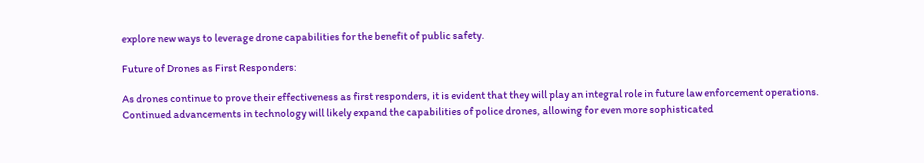explore new ways to leverage drone capabilities for the benefit of public safety.

Future of Drones as First Responders:

As drones continue to prove their effectiveness as first responders, it is evident that they will play an integral role in future law enforcement operations. Continued advancements in technology will likely expand the capabilities of police drones, allowing for even more sophisticated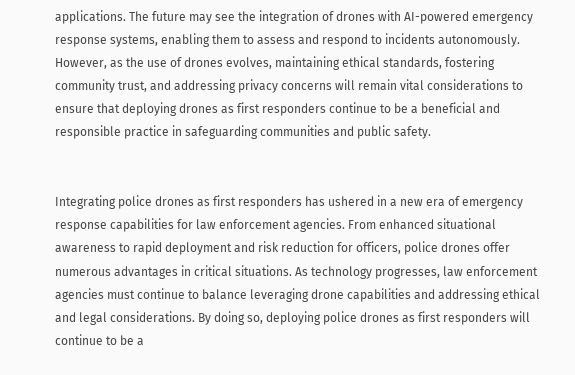applications. The future may see the integration of drones with AI-powered emergency response systems, enabling them to assess and respond to incidents autonomously. However, as the use of drones evolves, maintaining ethical standards, fostering community trust, and addressing privacy concerns will remain vital considerations to ensure that deploying drones as first responders continue to be a beneficial and responsible practice in safeguarding communities and public safety.


Integrating police drones as first responders has ushered in a new era of emergency response capabilities for law enforcement agencies. From enhanced situational awareness to rapid deployment and risk reduction for officers, police drones offer numerous advantages in critical situations. As technology progresses, law enforcement agencies must continue to balance leveraging drone capabilities and addressing ethical and legal considerations. By doing so, deploying police drones as first responders will continue to be a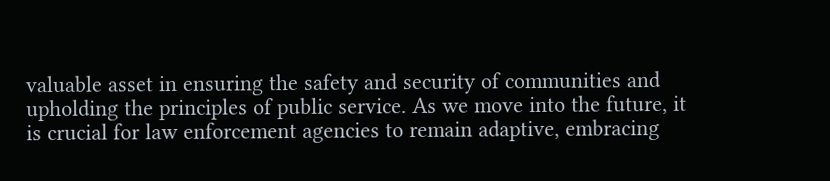valuable asset in ensuring the safety and security of communities and upholding the principles of public service. As we move into the future, it is crucial for law enforcement agencies to remain adaptive, embracing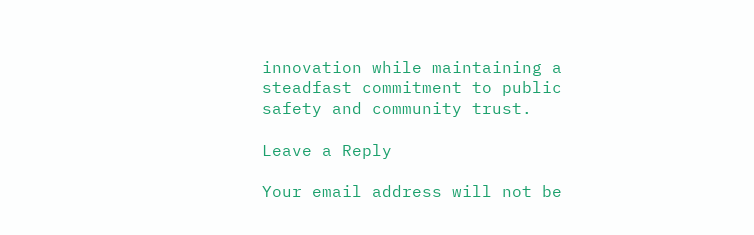innovation while maintaining a steadfast commitment to public safety and community trust.

Leave a Reply

Your email address will not be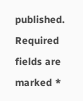published. Required fields are marked *